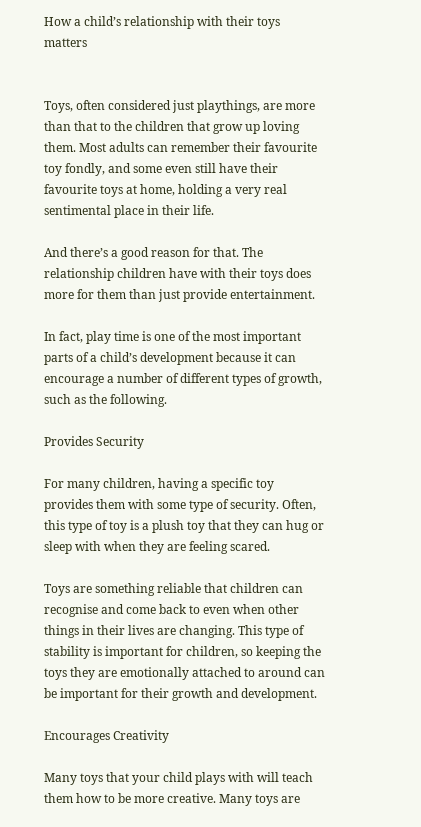How a child’s relationship with their toys matters


Toys, often considered just playthings, are more than that to the children that grow up loving them. Most adults can remember their favourite toy fondly, and some even still have their favourite toys at home, holding a very real sentimental place in their life.

And there’s a good reason for that. The relationship children have with their toys does more for them than just provide entertainment.

In fact, play time is one of the most important parts of a child’s development because it can encourage a number of different types of growth, such as the following.

Provides Security

For many children, having a specific toy provides them with some type of security. Often, this type of toy is a plush toy that they can hug or sleep with when they are feeling scared.

Toys are something reliable that children can recognise and come back to even when other things in their lives are changing. This type of stability is important for children, so keeping the toys they are emotionally attached to around can be important for their growth and development.

Encourages Creativity

Many toys that your child plays with will teach them how to be more creative. Many toys are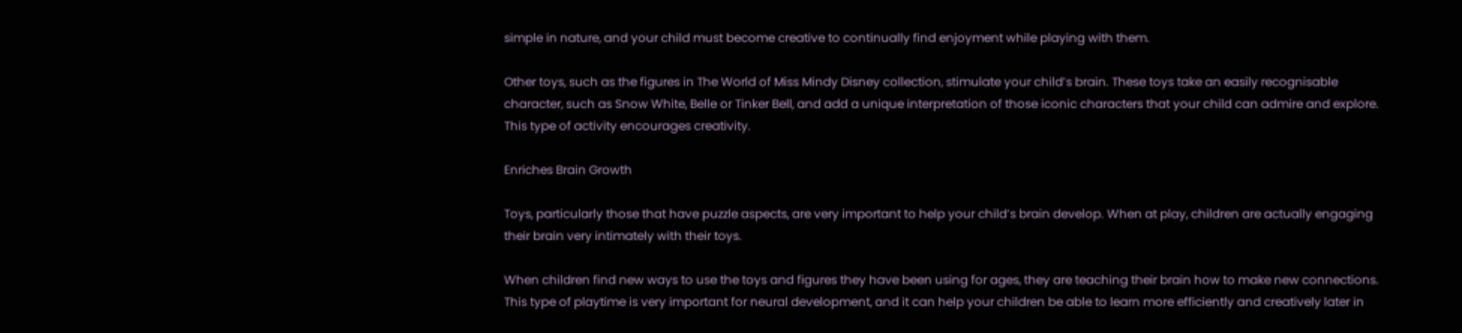simple in nature, and your child must become creative to continually find enjoyment while playing with them.

Other toys, such as the figures in The World of Miss Mindy Disney collection, stimulate your child’s brain. These toys take an easily recognisable character, such as Snow White, Belle or Tinker Bell, and add a unique interpretation of those iconic characters that your child can admire and explore. This type of activity encourages creativity.

Enriches Brain Growth

Toys, particularly those that have puzzle aspects, are very important to help your child’s brain develop. When at play, children are actually engaging their brain very intimately with their toys.

When children find new ways to use the toys and figures they have been using for ages, they are teaching their brain how to make new connections. This type of playtime is very important for neural development, and it can help your children be able to learn more efficiently and creatively later in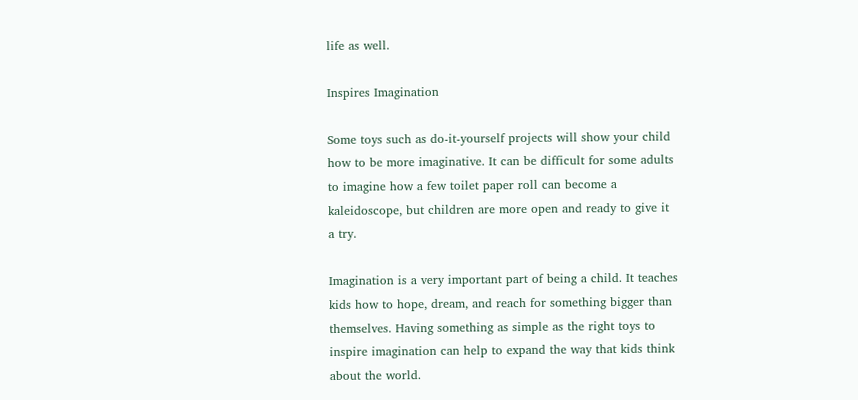life as well.

Inspires Imagination

Some toys such as do-it-yourself projects will show your child how to be more imaginative. It can be difficult for some adults to imagine how a few toilet paper roll can become a kaleidoscope, but children are more open and ready to give it a try.

Imagination is a very important part of being a child. It teaches kids how to hope, dream, and reach for something bigger than themselves. Having something as simple as the right toys to inspire imagination can help to expand the way that kids think about the world.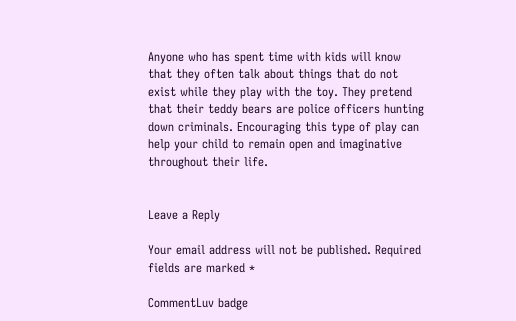Anyone who has spent time with kids will know that they often talk about things that do not exist while they play with the toy. They pretend that their teddy bears are police officers hunting down criminals. Encouraging this type of play can help your child to remain open and imaginative throughout their life.


Leave a Reply

Your email address will not be published. Required fields are marked *

CommentLuv badge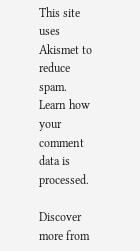This site uses Akismet to reduce spam. Learn how your comment data is processed.

Discover more from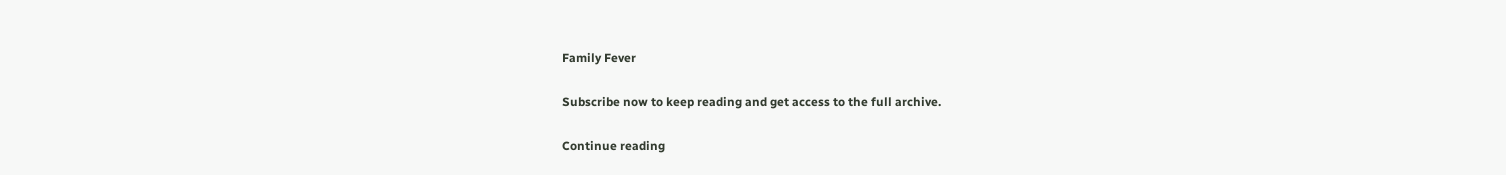Family Fever

Subscribe now to keep reading and get access to the full archive.

Continue reading